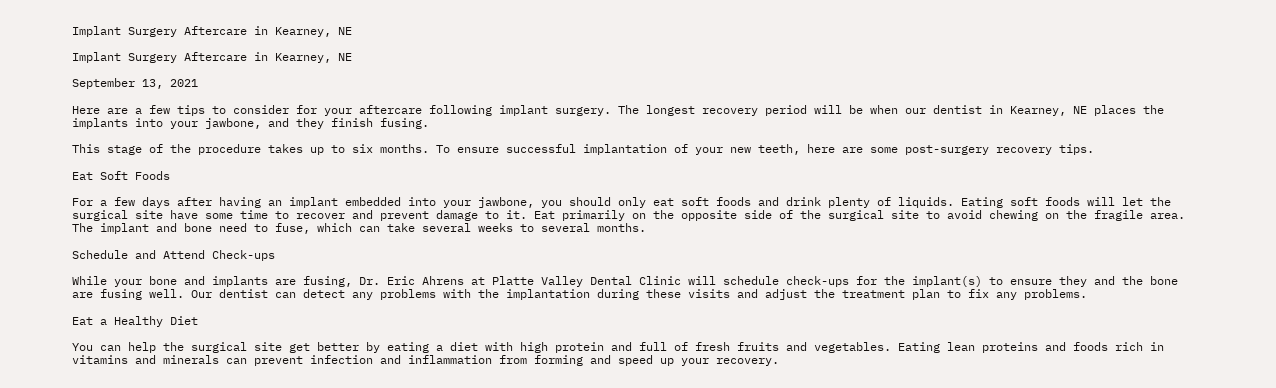Implant Surgery Aftercare in Kearney, NE

Implant Surgery Aftercare in Kearney, NE

September 13, 2021

Here are a few tips to consider for your aftercare following implant surgery. The longest recovery period will be when our dentist in Kearney, NE places the implants into your jawbone, and they finish fusing.

This stage of the procedure takes up to six months. To ensure successful implantation of your new teeth, here are some post-surgery recovery tips.

Eat Soft Foods

For a few days after having an implant embedded into your jawbone, you should only eat soft foods and drink plenty of liquids. Eating soft foods will let the surgical site have some time to recover and prevent damage to it. Eat primarily on the opposite side of the surgical site to avoid chewing on the fragile area. The implant and bone need to fuse, which can take several weeks to several months.

Schedule and Attend Check-ups

While your bone and implants are fusing, Dr. Eric Ahrens at Platte Valley Dental Clinic will schedule check-ups for the implant(s) to ensure they and the bone are fusing well. Our dentist can detect any problems with the implantation during these visits and adjust the treatment plan to fix any problems.

Eat a Healthy Diet

You can help the surgical site get better by eating a diet with high protein and full of fresh fruits and vegetables. Eating lean proteins and foods rich in vitamins and minerals can prevent infection and inflammation from forming and speed up your recovery.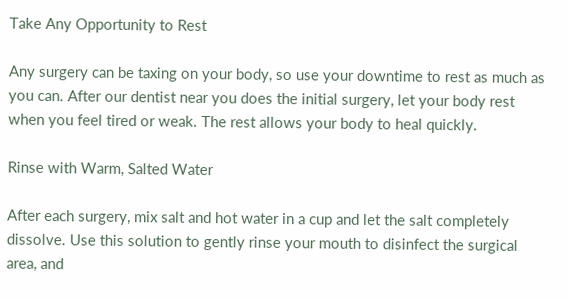Take Any Opportunity to Rest

Any surgery can be taxing on your body, so use your downtime to rest as much as you can. After our dentist near you does the initial surgery, let your body rest when you feel tired or weak. The rest allows your body to heal quickly.

Rinse with Warm, Salted Water

After each surgery, mix salt and hot water in a cup and let the salt completely dissolve. Use this solution to gently rinse your mouth to disinfect the surgical area, and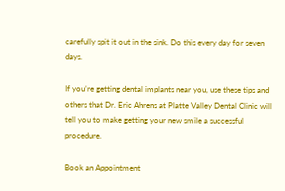carefully spit it out in the sink. Do this every day for seven days.

If you’re getting dental implants near you, use these tips and others that Dr. Eric Ahrens at Platte Valley Dental Clinic will tell you to make getting your new smile a successful procedure.

Book an Appointment